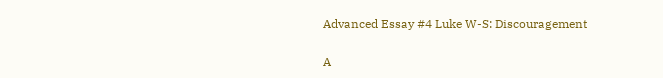Advanced Essay #4 Luke W-S: Discouragement

A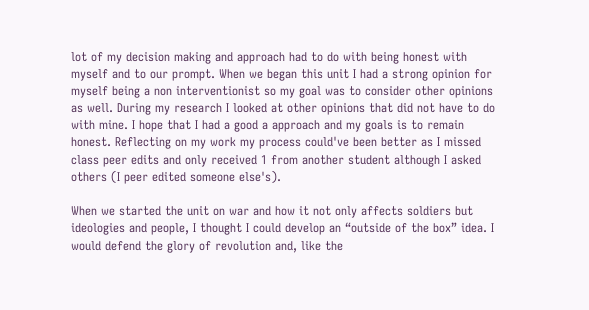lot of my decision making and approach had to do with being honest with myself and to our prompt. When we began this unit I had a strong opinion for myself being a non interventionist so my goal was to consider other opinions as well. During my research I looked at other opinions that did not have to do with mine. I hope that I had a good a approach and my goals is to remain honest. Reflecting on my work my process could've been better as I missed class peer edits and only received 1 from another student although I asked others (I peer edited someone else's).

When we started the unit on war and how it not only affects soldiers but ideologies and people, I thought I could develop an “outside of the box” idea. I would defend the glory of revolution and, like the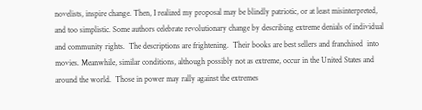novelists, inspire change. Then, I realized my proposal may be blindly patriotic, or at least misinterpreted,  and too simplistic. Some authors celebrate revolutionary change by describing extreme denials of individual and community rights.  The descriptions are frightening.  Their books are best sellers and franchised  into movies. Meanwhile, similar conditions, although possibly not as extreme, occur in the United States and around the world.  Those in power may rally against the extremes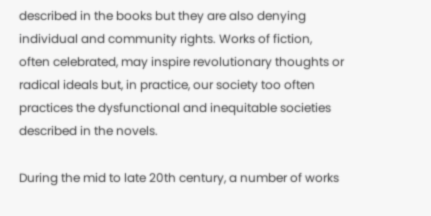described in the books but they are also denying individual and community rights. Works of fiction, often celebrated, may inspire revolutionary thoughts or radical ideals but, in practice, our society too often practices the dysfunctional and inequitable societies described in the novels.

During the mid to late 20th century, a number of works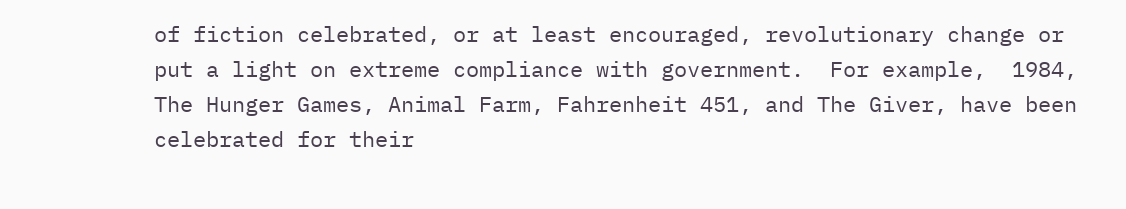of fiction celebrated, or at least encouraged, revolutionary change or put a light on extreme compliance with government.  For example,  1984, The Hunger Games, Animal Farm, Fahrenheit 451, and The Giver, have been celebrated for their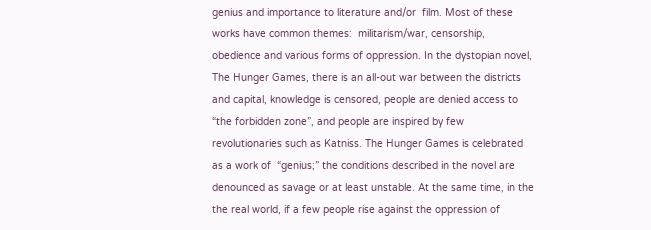genius and importance to literature and/or  film. Most of these works have common themes:  militarism/war, censorship, obedience and various forms of oppression. In the dystopian novel, The Hunger Games, there is an all-out war between the districts and capital, knowledge is censored, people are denied access to “the forbidden zone”, and people are inspired by few revolutionaries such as Katniss. The Hunger Games is celebrated as a work of  “genius;” the conditions described in the novel are denounced as savage or at least unstable. At the same time, in the the real world, if a few people rise against the oppression of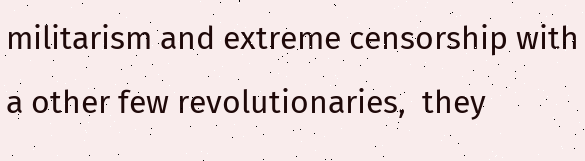militarism and extreme censorship with a other few revolutionaries,  they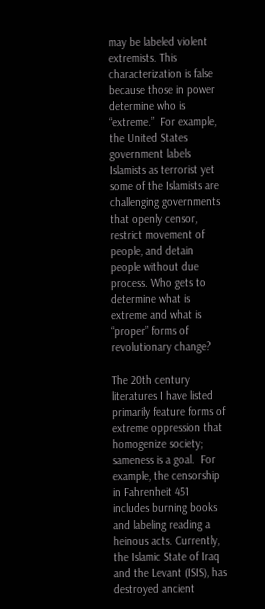may be labeled violent extremists. This characterization is false because those in power determine who is “extreme.”  For example, the United States government labels Islamists as terrorist yet some of the Islamists are challenging governments that openly censor, restrict movement of people, and detain people without due process. Who gets to determine what is extreme and what is “proper” forms of revolutionary change?

The 20th century literatures I have listed primarily feature forms of extreme oppression that homogenize society; sameness is a goal.  For example, the censorship in Fahrenheit 451 includes burning books and labeling reading a heinous acts. Currently, the Islamic State of Iraq and the Levant (ISIS), has destroyed ancient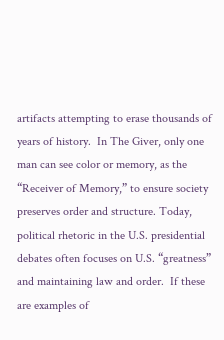artifacts attempting to erase thousands of years of history.  In The Giver, only one man can see color or memory, as the “Receiver of Memory,” to ensure society preserves order and structure. Today, political rhetoric in the U.S. presidential debates often focuses on U.S. “greatness” and maintaining law and order.  If these are examples of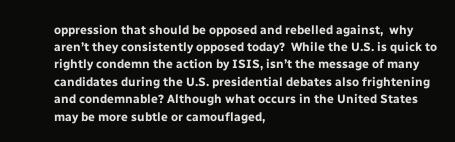oppression that should be opposed and rebelled against,  why aren’t they consistently opposed today?  While the U.S. is quick to rightly condemn the action by ISIS, isn’t the message of many candidates during the U.S. presidential debates also frightening and condemnable? Although what occurs in the United States may be more subtle or camouflaged,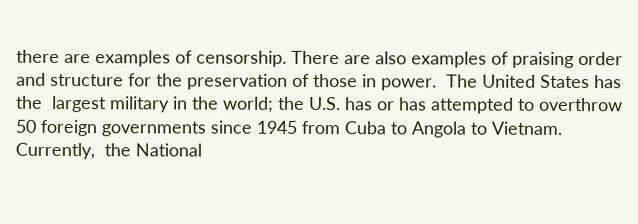there are examples of censorship. There are also examples of praising order and structure for the preservation of those in power.  The United States has the  largest military in the world; the U.S. has or has attempted to overthrow 50 foreign governments since 1945 from Cuba to Angola to Vietnam.  Currently,  the National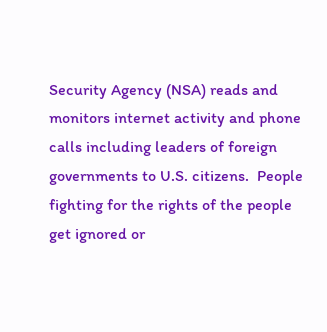Security Agency (NSA) reads and monitors internet activity and phone calls including leaders of foreign governments to U.S. citizens.  People fighting for the rights of the people get ignored or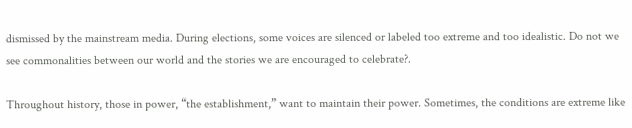dismissed by the mainstream media. During elections, some voices are silenced or labeled too extreme and too idealistic. Do not we see commonalities between our world and the stories we are encouraged to celebrate?.

Throughout history, those in power, “the establishment,” want to maintain their power. Sometimes, the conditions are extreme like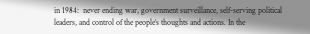in 1984:  never ending war, government surveillance, self-serving political leaders, and control of the people’s thoughts and actions. In the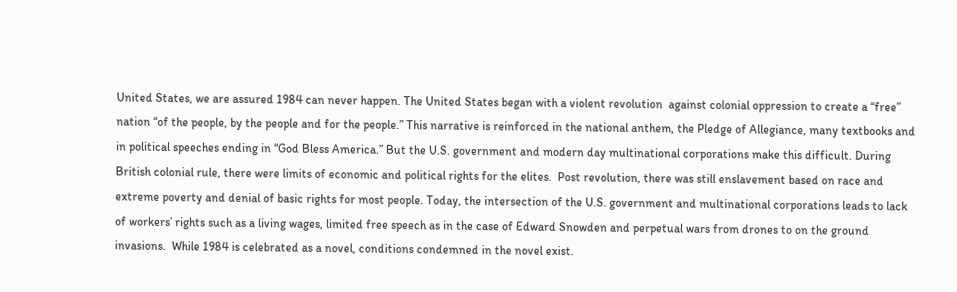United States, we are assured 1984 can never happen. The United States began with a violent revolution  against colonial oppression to create a “free” nation “of the people, by the people and for the people.” This narrative is reinforced in the national anthem, the Pledge of Allegiance, many textbooks and in political speeches ending in “God Bless America.” But the U.S. government and modern day multinational corporations make this difficult. During British colonial rule, there were limits of economic and political rights for the elites.  Post revolution, there was still enslavement based on race and extreme poverty and denial of basic rights for most people. Today, the intersection of the U.S. government and multinational corporations leads to lack of workers’ rights such as a living wages, limited free speech as in the case of Edward Snowden and perpetual wars from drones to on the ground invasions.  While 1984 is celebrated as a novel, conditions condemned in the novel exist.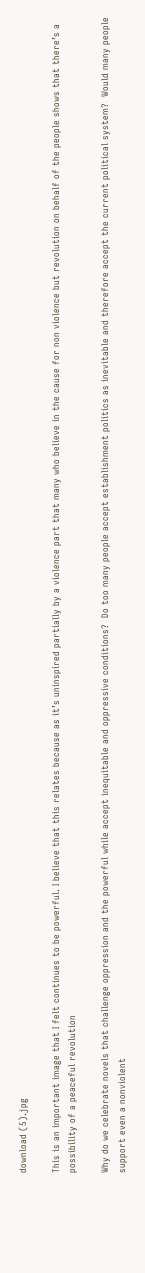download (5).jpg

This is an important image that I felt continues to be powerful. I believe that this relates because as it’s uninspired partially by a violence part that many who believe in the cause for non violence but revolution on behalf of the people shows that there’s a possibility of a peaceful revolution

Why do we celebrate novels that challenge oppression and the powerful while accept inequitable and oppressive conditions?  Do too many people accept establishment politics as inevitable and therefore accept the current political system?  Would many people support even a nonviolent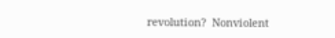revolution?  Nonviolent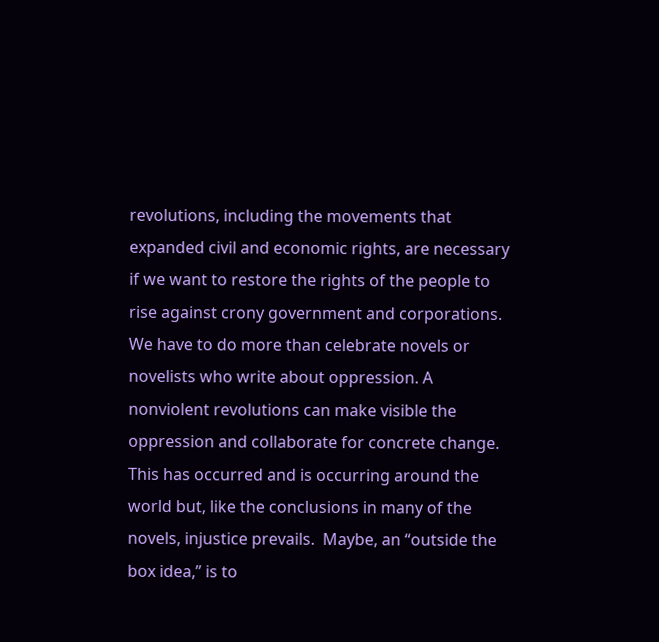revolutions, including the movements that expanded civil and economic rights, are necessary if we want to restore the rights of the people to rise against crony government and corporations. We have to do more than celebrate novels or novelists who write about oppression. A nonviolent revolutions can make visible the oppression and collaborate for concrete change.  This has occurred and is occurring around the world but, like the conclusions in many of the novels, injustice prevails.  Maybe, an “outside the box idea,” is to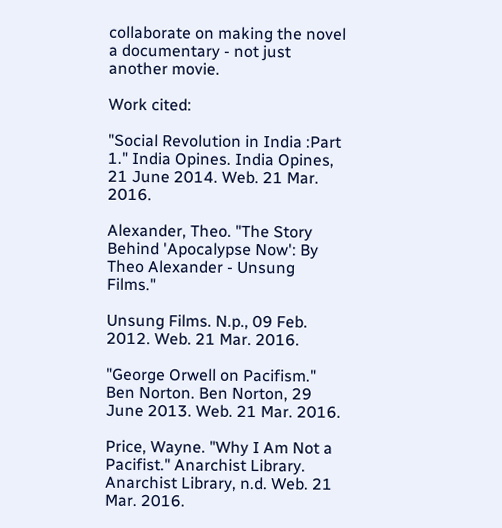collaborate on making the novel a documentary - not just another movie.

Work cited:

"Social Revolution in India :Part 1." India Opines. India Opines, 21 June 2014. Web. 21 Mar. 2016.

Alexander, Theo. "The Story Behind 'Apocalypse Now': By Theo Alexander - Unsung Films."

Unsung Films. N.p., 09 Feb. 2012. Web. 21 Mar. 2016.

"George Orwell on Pacifism." Ben Norton. Ben Norton, 29 June 2013. Web. 21 Mar. 2016.

Price, Wayne. "Why I Am Not a Pacifist." Anarchist Library. Anarchist Library, n.d. Web. 21 Mar. 2016.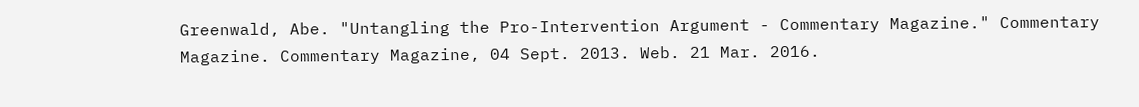Greenwald, Abe. "Untangling the Pro-Intervention Argument - Commentary Magazine." Commentary Magazine. Commentary Magazine, 04 Sept. 2013. Web. 21 Mar. 2016.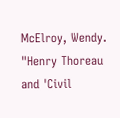McElroy, Wendy. "Henry Thoreau and 'Civil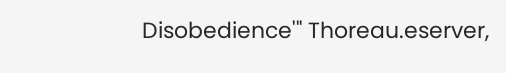Disobedience'" Thoreau.eserver,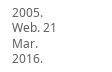2005. Web. 21 Mar. 2016.